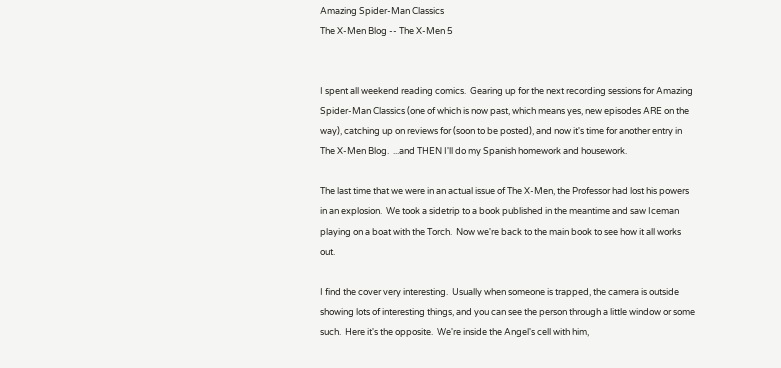Amazing Spider-Man Classics
The X-Men Blog -- The X-Men 5


I spent all weekend reading comics.  Gearing up for the next recording sessions for Amazing Spider-Man Classics (one of which is now past, which means yes, new episodes ARE on the way), catching up on reviews for (soon to be posted), and now it's time for another entry in The X-Men Blog.  ...and THEN I'll do my Spanish homework and housework.

The last time that we were in an actual issue of The X-Men, the Professor had lost his powers in an explosion.  We took a sidetrip to a book published in the meantime and saw Iceman playing on a boat with the Torch.  Now we're back to the main book to see how it all works out.

I find the cover very interesting.  Usually when someone is trapped, the camera is outside showing lots of interesting things, and you can see the person through a little window or some such.  Here it's the opposite.  We're inside the Angel's cell with him,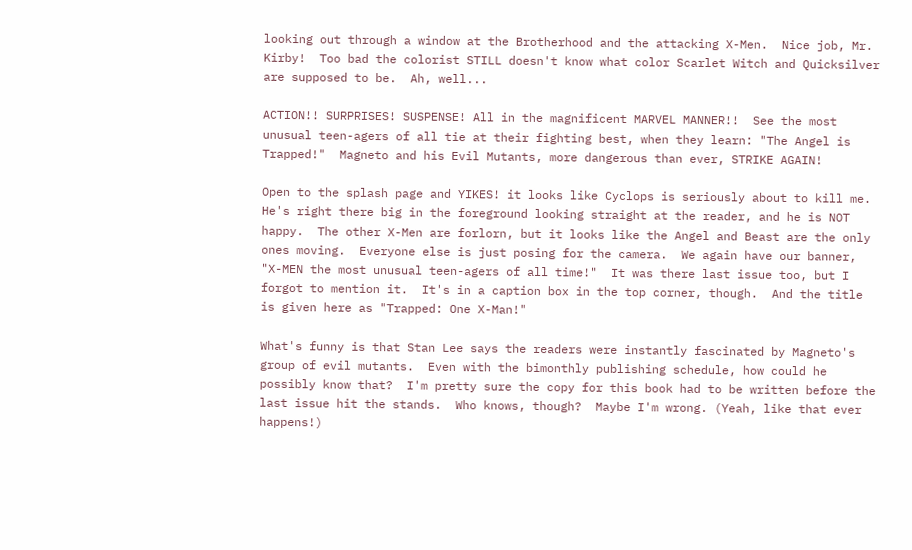looking out through a window at the Brotherhood and the attacking X-Men.  Nice job, Mr. Kirby!  Too bad the colorist STILL doesn't know what color Scarlet Witch and Quicksilver are supposed to be.  Ah, well...

ACTION!! SURPRISES! SUSPENSE! All in the magnificent MARVEL MANNER!!  See the most unusual teen-agers of all tie at their fighting best, when they learn: "The Angel is Trapped!"  Magneto and his Evil Mutants, more dangerous than ever, STRIKE AGAIN!

Open to the splash page and YIKES! it looks like Cyclops is seriously about to kill me.  He's right there big in the foreground looking straight at the reader, and he is NOT happy.  The other X-Men are forlorn, but it looks like the Angel and Beast are the only ones moving.  Everyone else is just posing for the camera.  We again have our banner, "X-MEN the most unusual teen-agers of all time!"  It was there last issue too, but I forgot to mention it.  It's in a caption box in the top corner, though.  And the title is given here as "Trapped: One X-Man!"

What's funny is that Stan Lee says the readers were instantly fascinated by Magneto's group of evil mutants.  Even with the bimonthly publishing schedule, how could he possibly know that?  I'm pretty sure the copy for this book had to be written before the last issue hit the stands.  Who knows, though?  Maybe I'm wrong. (Yeah, like that ever happens!)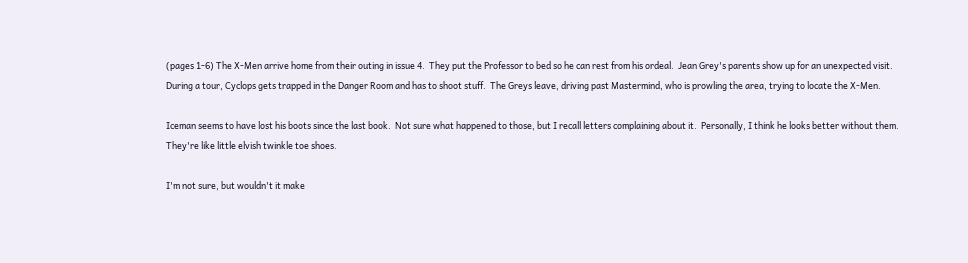(pages 1-6) The X-Men arrive home from their outing in issue 4.  They put the Professor to bed so he can rest from his ordeal.  Jean Grey's parents show up for an unexpected visit.  During a tour, Cyclops gets trapped in the Danger Room and has to shoot stuff.  The Greys leave, driving past Mastermind, who is prowling the area, trying to locate the X-Men.

Iceman seems to have lost his boots since the last book.  Not sure what happened to those, but I recall letters complaining about it.  Personally, I think he looks better without them.  They're like little elvish twinkle toe shoes.

I'm not sure, but wouldn't it make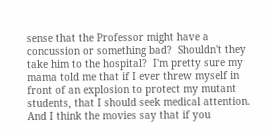sense that the Professor might have a concussion or something bad?  Shouldn't they take him to the hospital?  I'm pretty sure my mama told me that if I ever threw myself in front of an explosion to protect my mutant students, that I should seek medical attention.  And I think the movies say that if you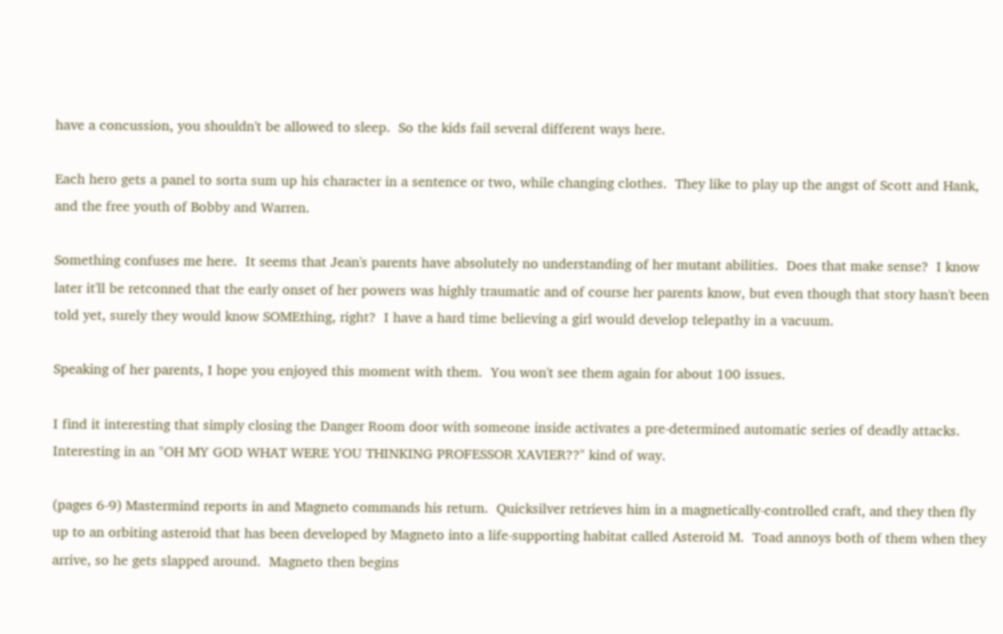have a concussion, you shouldn't be allowed to sleep.  So the kids fail several different ways here.

Each hero gets a panel to sorta sum up his character in a sentence or two, while changing clothes.  They like to play up the angst of Scott and Hank, and the free youth of Bobby and Warren.

Something confuses me here.  It seems that Jean's parents have absolutely no understanding of her mutant abilities.  Does that make sense?  I know later it'll be retconned that the early onset of her powers was highly traumatic and of course her parents know, but even though that story hasn't been told yet, surely they would know SOMEthing, right?  I have a hard time believing a girl would develop telepathy in a vacuum.

Speaking of her parents, I hope you enjoyed this moment with them.  You won't see them again for about 100 issues.

I find it interesting that simply closing the Danger Room door with someone inside activates a pre-determined automatic series of deadly attacks.  Interesting in an "OH MY GOD WHAT WERE YOU THINKING PROFESSOR XAVIER??" kind of way.

(pages 6-9) Mastermind reports in and Magneto commands his return.  Quicksilver retrieves him in a magnetically-controlled craft, and they then fly up to an orbiting asteroid that has been developed by Magneto into a life-supporting habitat called Asteroid M.  Toad annoys both of them when they arrive, so he gets slapped around.  Magneto then begins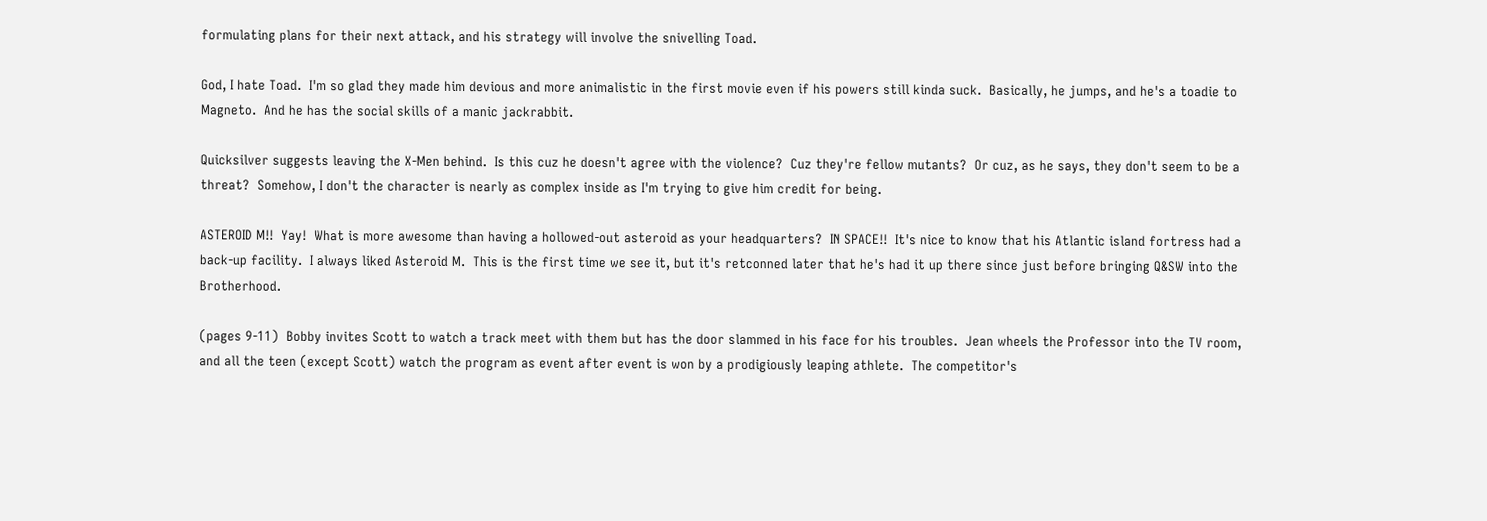formulating plans for their next attack, and his strategy will involve the snivelling Toad.

God, I hate Toad.  I'm so glad they made him devious and more animalistic in the first movie even if his powers still kinda suck.  Basically, he jumps, and he's a toadie to Magneto.  And he has the social skills of a manic jackrabbit.

Quicksilver suggests leaving the X-Men behind.  Is this cuz he doesn't agree with the violence?  Cuz they're fellow mutants?  Or cuz, as he says, they don't seem to be a threat?  Somehow, I don't the character is nearly as complex inside as I'm trying to give him credit for being.

ASTEROID M!!  Yay!  What is more awesome than having a hollowed-out asteroid as your headquarters?  IN SPACE!!  It's nice to know that his Atlantic island fortress had a back-up facility.  I always liked Asteroid M.  This is the first time we see it, but it's retconned later that he's had it up there since just before bringing Q&SW into the Brotherhood.

(pages 9-11)  Bobby invites Scott to watch a track meet with them but has the door slammed in his face for his troubles.  Jean wheels the Professor into the TV room, and all the teen (except Scott) watch the program as event after event is won by a prodigiously leaping athlete.  The competitor's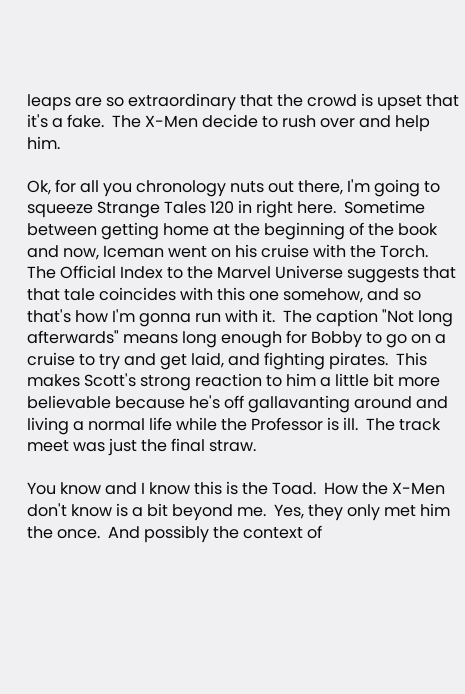leaps are so extraordinary that the crowd is upset that it's a fake.  The X-Men decide to rush over and help him.

Ok, for all you chronology nuts out there, I'm going to squeeze Strange Tales 120 in right here.  Sometime between getting home at the beginning of the book and now, Iceman went on his cruise with the Torch.  The Official Index to the Marvel Universe suggests that that tale coincides with this one somehow, and so that's how I'm gonna run with it.  The caption "Not long afterwards" means long enough for Bobby to go on a cruise to try and get laid, and fighting pirates.  This makes Scott's strong reaction to him a little bit more believable because he's off gallavanting around and living a normal life while the Professor is ill.  The track meet was just the final straw.

You know and I know this is the Toad.  How the X-Men don't know is a bit beyond me.  Yes, they only met him the once.  And possibly the context of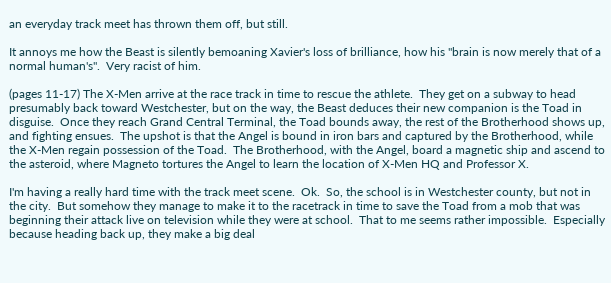an everyday track meet has thrown them off, but still.

It annoys me how the Beast is silently bemoaning Xavier's loss of brilliance, how his "brain is now merely that of a normal human's".  Very racist of him.

(pages 11-17) The X-Men arrive at the race track in time to rescue the athlete.  They get on a subway to head presumably back toward Westchester, but on the way, the Beast deduces their new companion is the Toad in disguise.  Once they reach Grand Central Terminal, the Toad bounds away, the rest of the Brotherhood shows up, and fighting ensues.  The upshot is that the Angel is bound in iron bars and captured by the Brotherhood, while the X-Men regain possession of the Toad.  The Brotherhood, with the Angel, board a magnetic ship and ascend to the asteroid, where Magneto tortures the Angel to learn the location of X-Men HQ and Professor X.

I'm having a really hard time with the track meet scene.  Ok.  So, the school is in Westchester county, but not in the city.  But somehow they manage to make it to the racetrack in time to save the Toad from a mob that was beginning their attack live on television while they were at school.  That to me seems rather impossible.  Especially because heading back up, they make a big deal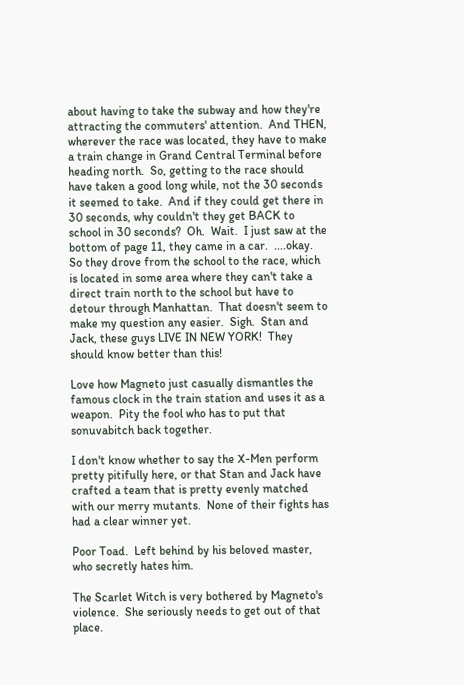about having to take the subway and how they're attracting the commuters' attention.  And THEN, wherever the race was located, they have to make a train change in Grand Central Terminal before heading north.  So, getting to the race should have taken a good long while, not the 30 seconds it seemed to take.  And if they could get there in 30 seconds, why couldn't they get BACK to school in 30 seconds?  Oh.  Wait.  I just saw at the bottom of page 11, they came in a car.  ....okay.  So they drove from the school to the race, which is located in some area where they can't take a direct train north to the school but have to detour through Manhattan.  That doesn't seem to make my question any easier.  Sigh.  Stan and Jack, these guys LIVE IN NEW YORK!  They should know better than this!

Love how Magneto just casually dismantles the famous clock in the train station and uses it as a weapon.  Pity the fool who has to put that sonuvabitch back together.

I don't know whether to say the X-Men perform pretty pitifully here, or that Stan and Jack have crafted a team that is pretty evenly matched with our merry mutants.  None of their fights has had a clear winner yet.

Poor Toad.  Left behind by his beloved master, who secretly hates him.

The Scarlet Witch is very bothered by Magneto's violence.  She seriously needs to get out of that place.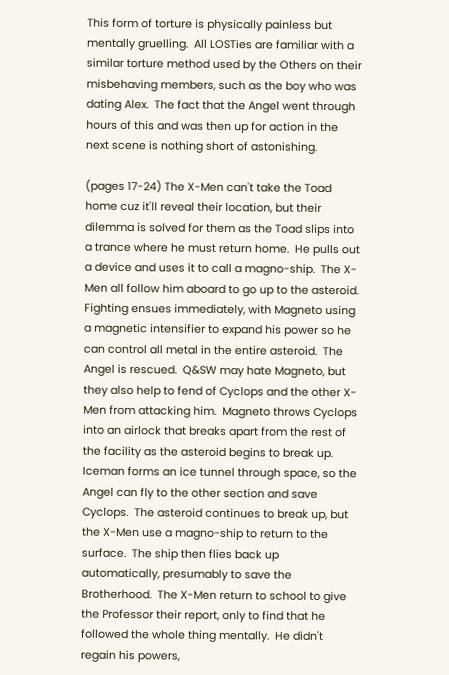This form of torture is physically painless but mentally gruelling.  All LOSTies are familiar with a similar torture method used by the Others on their misbehaving members, such as the boy who was dating Alex.  The fact that the Angel went through hours of this and was then up for action in the next scene is nothing short of astonishing.

(pages 17-24) The X-Men can't take the Toad home cuz it'll reveal their location, but their dilemma is solved for them as the Toad slips into a trance where he must return home.  He pulls out a device and uses it to call a magno-ship.  The X-Men all follow him aboard to go up to the asteroid.  Fighting ensues immediately, with Magneto using a magnetic intensifier to expand his power so he can control all metal in the entire asteroid.  The Angel is rescued.  Q&SW may hate Magneto, but they also help to fend of Cyclops and the other X-Men from attacking him.  Magneto throws Cyclops into an airlock that breaks apart from the rest of the facility as the asteroid begins to break up.  Iceman forms an ice tunnel through space, so the Angel can fly to the other section and save Cyclops.  The asteroid continues to break up, but the X-Men use a magno-ship to return to the surface.  The ship then flies back up automatically, presumably to save the Brotherhood.  The X-Men return to school to give the Professor their report, only to find that he followed the whole thing mentally.  He didn't regain his powers,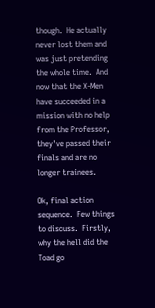though.  He actually never lost them and was just pretending the whole time.  And now that the X-Men have succeeded in a mission with no help from the Professor, they've passed their finals and are no longer trainees.

Ok, final action sequence.  Few things to discuss.  Firstly, why the hell did the Toad go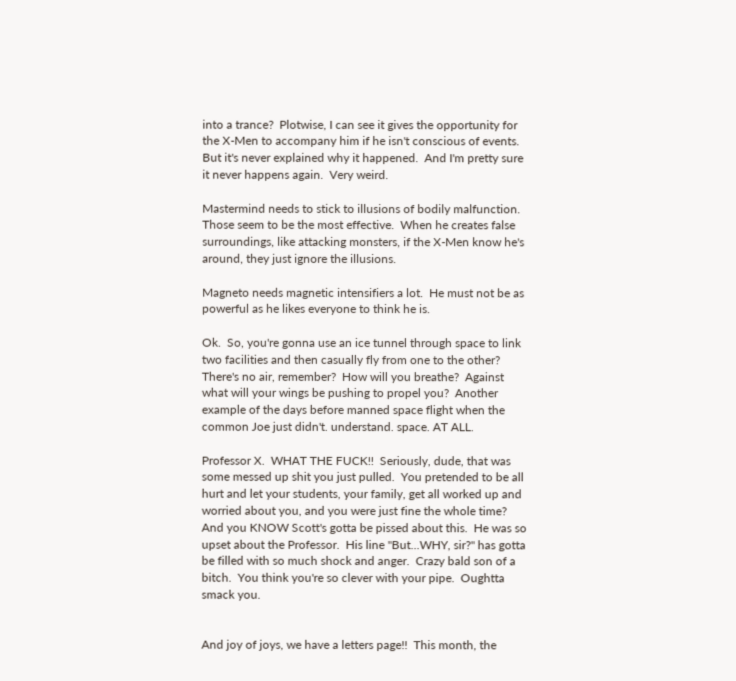into a trance?  Plotwise, I can see it gives the opportunity for the X-Men to accompany him if he isn't conscious of events.  But it's never explained why it happened.  And I'm pretty sure it never happens again.  Very weird.

Mastermind needs to stick to illusions of bodily malfunction.  Those seem to be the most effective.  When he creates false surroundings, like attacking monsters, if the X-Men know he's around, they just ignore the illusions.

Magneto needs magnetic intensifiers a lot.  He must not be as powerful as he likes everyone to think he is.

Ok.  So, you're gonna use an ice tunnel through space to link two facilities and then casually fly from one to the other?  There's no air, remember?  How will you breathe?  Against what will your wings be pushing to propel you?  Another example of the days before manned space flight when the common Joe just didn't. understand. space. AT ALL.

Professor X.  WHAT THE FUCK!!  Seriously, dude, that was some messed up shit you just pulled.  You pretended to be all hurt and let your students, your family, get all worked up and worried about you, and you were just fine the whole time?  And you KNOW Scott's gotta be pissed about this.  He was so upset about the Professor.  His line "But...WHY, sir?" has gotta be filled with so much shock and anger.  Crazy bald son of a bitch.  You think you're so clever with your pipe.  Oughtta smack you.


And joy of joys, we have a letters page!!  This month, the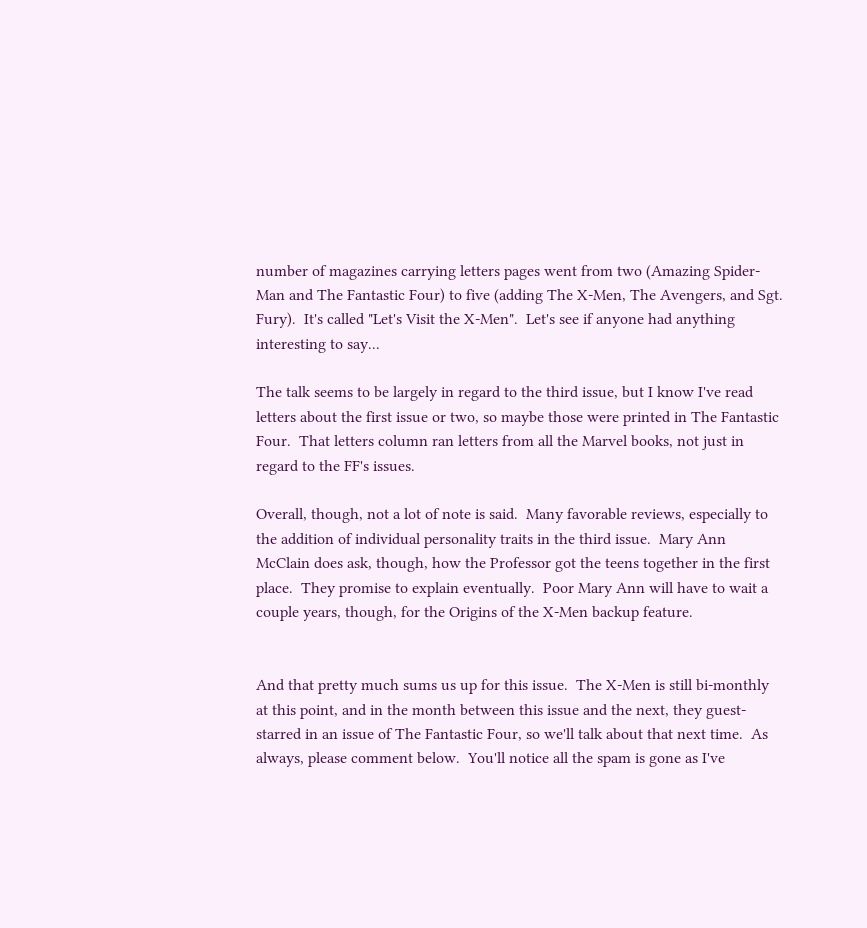number of magazines carrying letters pages went from two (Amazing Spider-Man and The Fantastic Four) to five (adding The X-Men, The Avengers, and Sgt. Fury).  It's called "Let's Visit the X-Men".  Let's see if anyone had anything interesting to say...

The talk seems to be largely in regard to the third issue, but I know I've read letters about the first issue or two, so maybe those were printed in The Fantastic Four.  That letters column ran letters from all the Marvel books, not just in regard to the FF's issues.

Overall, though, not a lot of note is said.  Many favorable reviews, especially to the addition of individual personality traits in the third issue.  Mary Ann McClain does ask, though, how the Professor got the teens together in the first place.  They promise to explain eventually.  Poor Mary Ann will have to wait a couple years, though, for the Origins of the X-Men backup feature.


And that pretty much sums us up for this issue.  The X-Men is still bi-monthly at this point, and in the month between this issue and the next, they guest-starred in an issue of The Fantastic Four, so we'll talk about that next time.  As always, please comment below.  You'll notice all the spam is gone as I've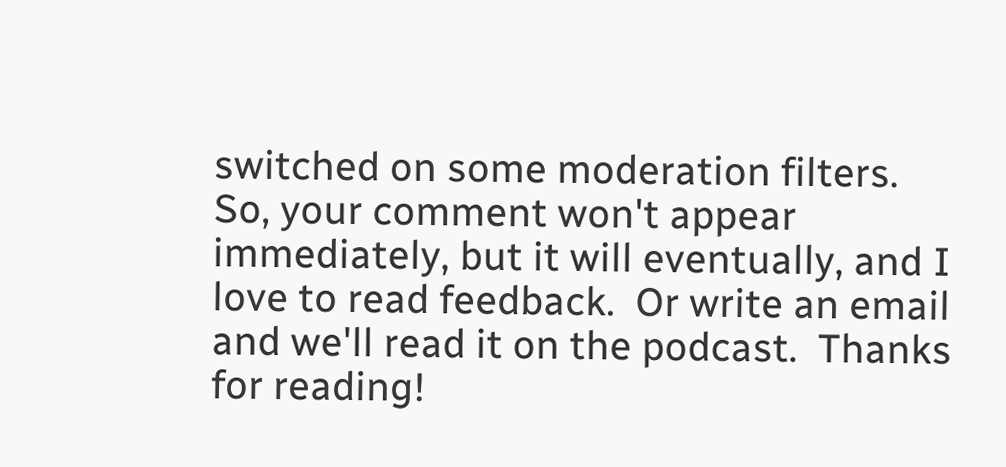switched on some moderation filters.  So, your comment won't appear immediately, but it will eventually, and I love to read feedback.  Or write an email and we'll read it on the podcast.  Thanks for reading!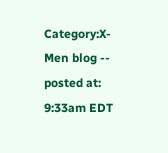Category:X-Men blog -- posted at: 9:33am EDT